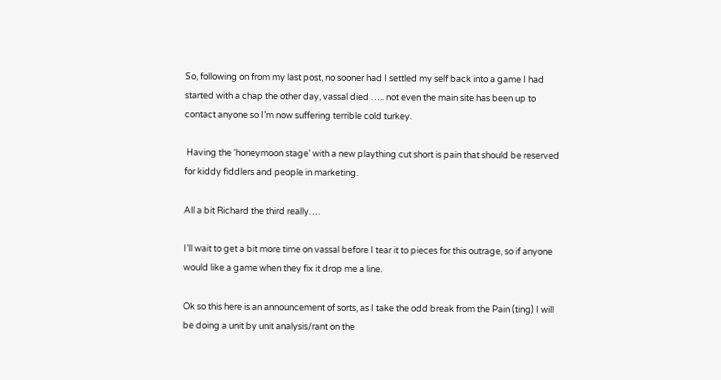So, following on from my last post, no sooner had I settled my self back into a game I had started with a chap the other day, vassal died ….. not even the main site has been up to contact anyone so I’m now suffering terrible cold turkey.

 Having the ‘honeymoon stage’ with a new plaything cut short is pain that should be reserved for kiddy fiddlers and people in marketing.

All a bit Richard the third really….

I’ll wait to get a bit more time on vassal before I tear it to pieces for this outrage, so if anyone would like a game when they fix it drop me a line.

Ok so this here is an announcement of sorts, as I take the odd break from the Pain (ting) I will be doing a unit by unit analysis/rant on the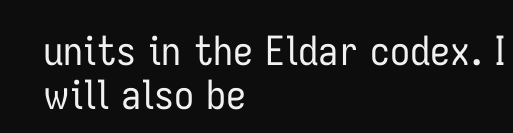units in the Eldar codex. I will also be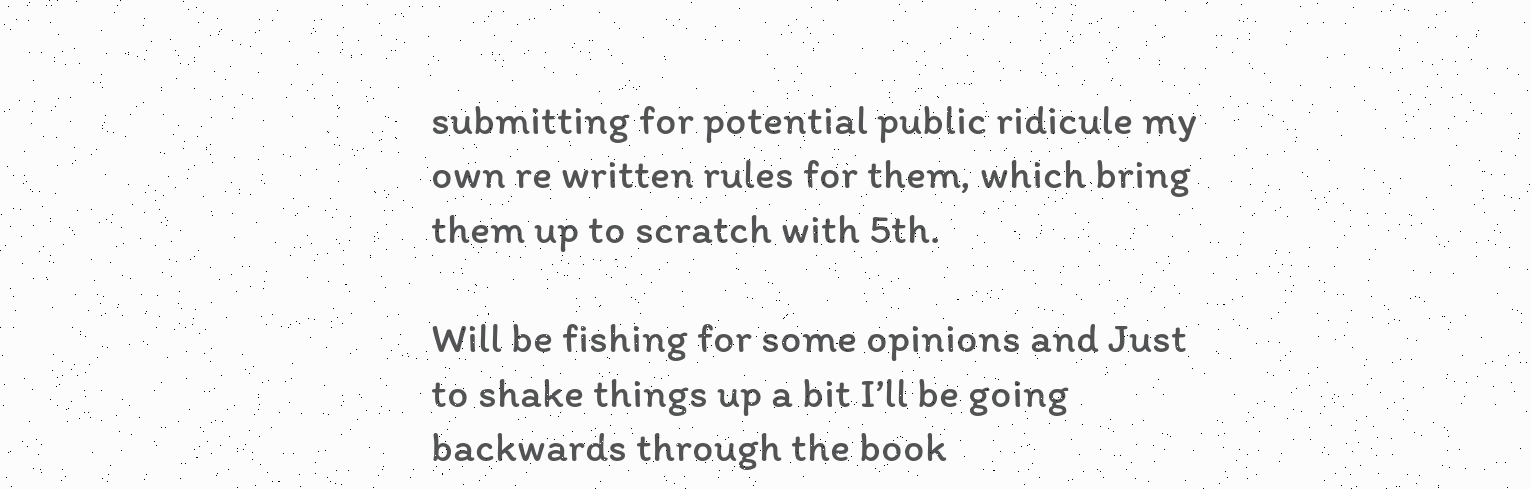submitting for potential public ridicule my own re written rules for them, which bring them up to scratch with 5th.

Will be fishing for some opinions and Just to shake things up a bit I’ll be going backwards through the book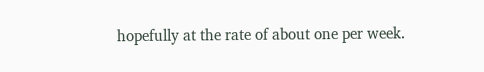hopefully at the rate of about one per week.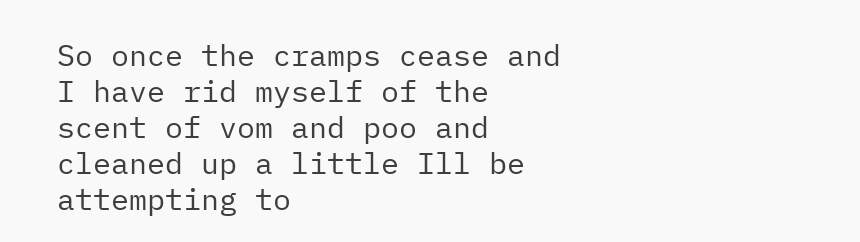So once the cramps cease and I have rid myself of the scent of vom and poo and cleaned up a little Ill be attempting to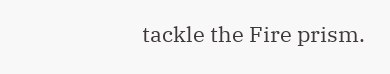tackle the Fire prism.